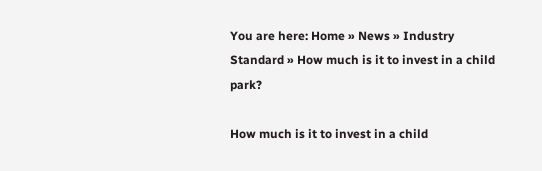You are here: Home » News » Industry Standard » How much is it to invest in a child park?

How much is it to invest in a child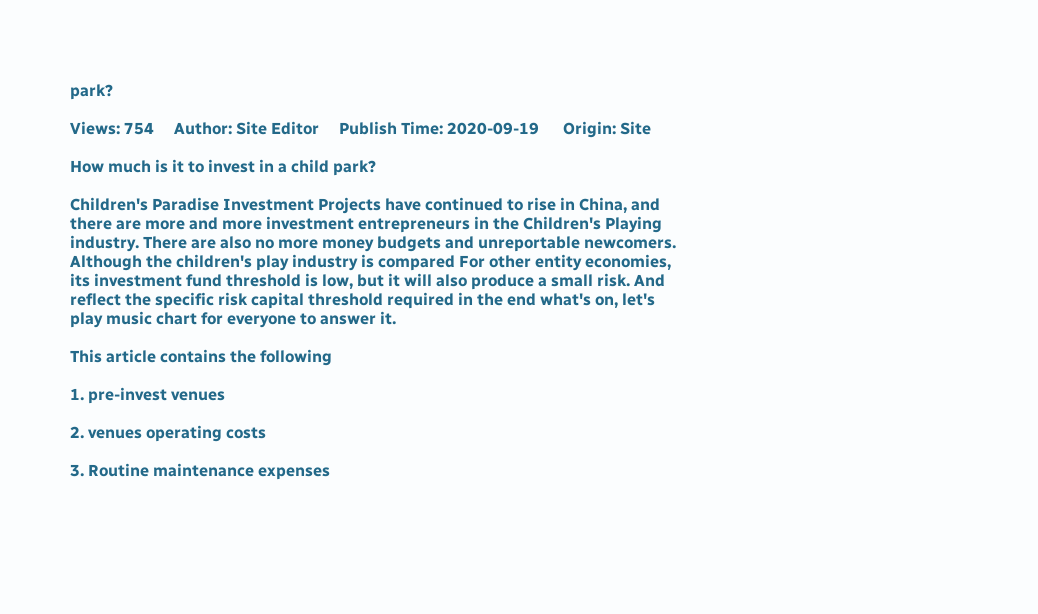park?

Views: 754     Author: Site Editor     Publish Time: 2020-09-19      Origin: Site

How much is it to invest in a child park?

Children's Paradise Investment Projects have continued to rise in China, and there are more and more investment entrepreneurs in the Children's Playing industry. There are also no more money budgets and unreportable newcomers. Although the children's play industry is compared For other entity economies, its investment fund threshold is low, but it will also produce a small risk. And reflect the specific risk capital threshold required in the end what's on, let's play music chart for everyone to answer it.

This article contains the following

1. pre-invest venues

2. venues operating costs

3. Routine maintenance expenses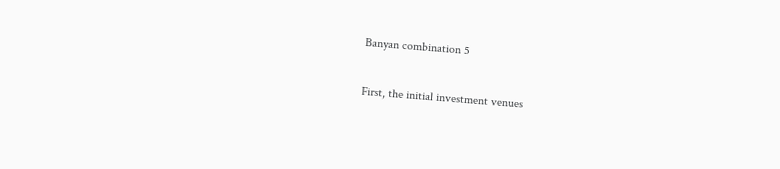Banyan combination 5

First, the initial investment venues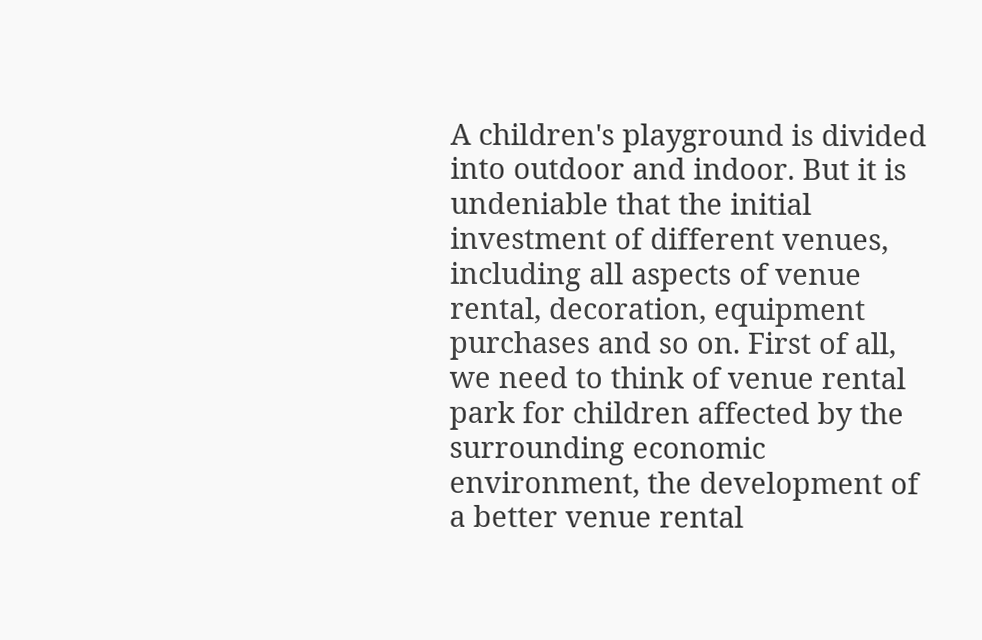A children's playground is divided into outdoor and indoor. But it is undeniable that the initial investment of different venues, including all aspects of venue rental, decoration, equipment purchases and so on. First of all, we need to think of venue rental park for children affected by the surrounding economic environment, the development of a better venue rental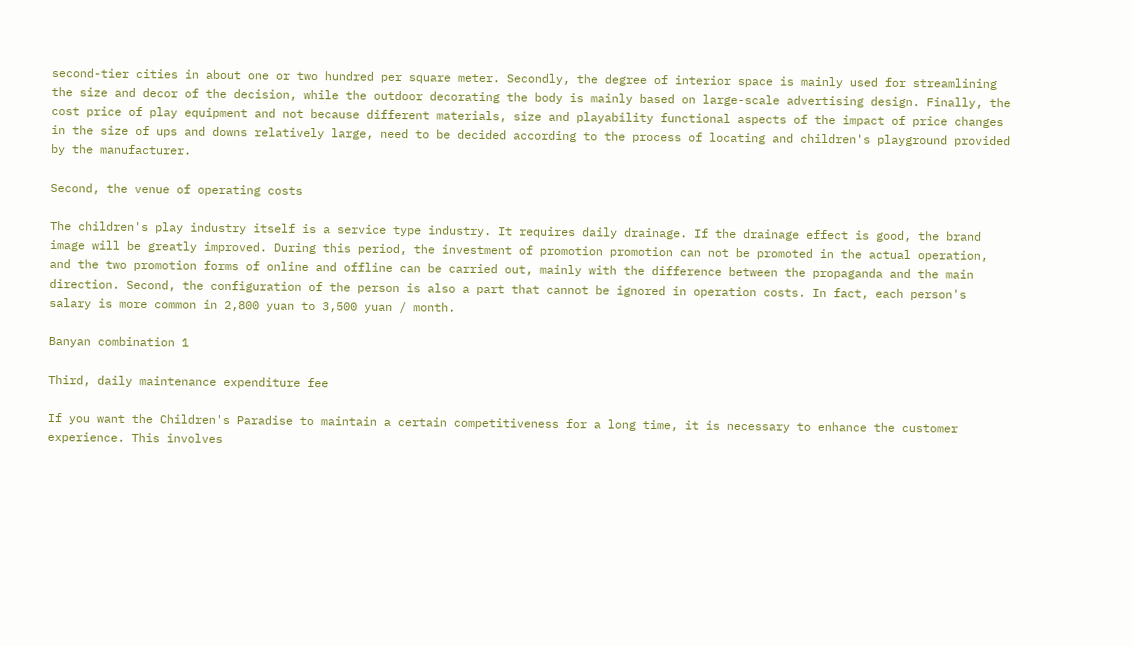second-tier cities in about one or two hundred per square meter. Secondly, the degree of interior space is mainly used for streamlining the size and decor of the decision, while the outdoor decorating the body is mainly based on large-scale advertising design. Finally, the cost price of play equipment and not because different materials, size and playability functional aspects of the impact of price changes in the size of ups and downs relatively large, need to be decided according to the process of locating and children's playground provided by the manufacturer.

Second, the venue of operating costs

The children's play industry itself is a service type industry. It requires daily drainage. If the drainage effect is good, the brand image will be greatly improved. During this period, the investment of promotion promotion can not be promoted in the actual operation, and the two promotion forms of online and offline can be carried out, mainly with the difference between the propaganda and the main direction. Second, the configuration of the person is also a part that cannot be ignored in operation costs. In fact, each person's salary is more common in 2,800 yuan to 3,500 yuan / month.

Banyan combination 1

Third, daily maintenance expenditure fee

If you want the Children's Paradise to maintain a certain competitiveness for a long time, it is necessary to enhance the customer experience. This involves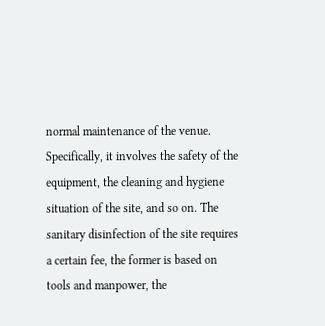normal maintenance of the venue. Specifically, it involves the safety of the equipment, the cleaning and hygiene situation of the site, and so on. The sanitary disinfection of the site requires a certain fee, the former is based on tools and manpower, the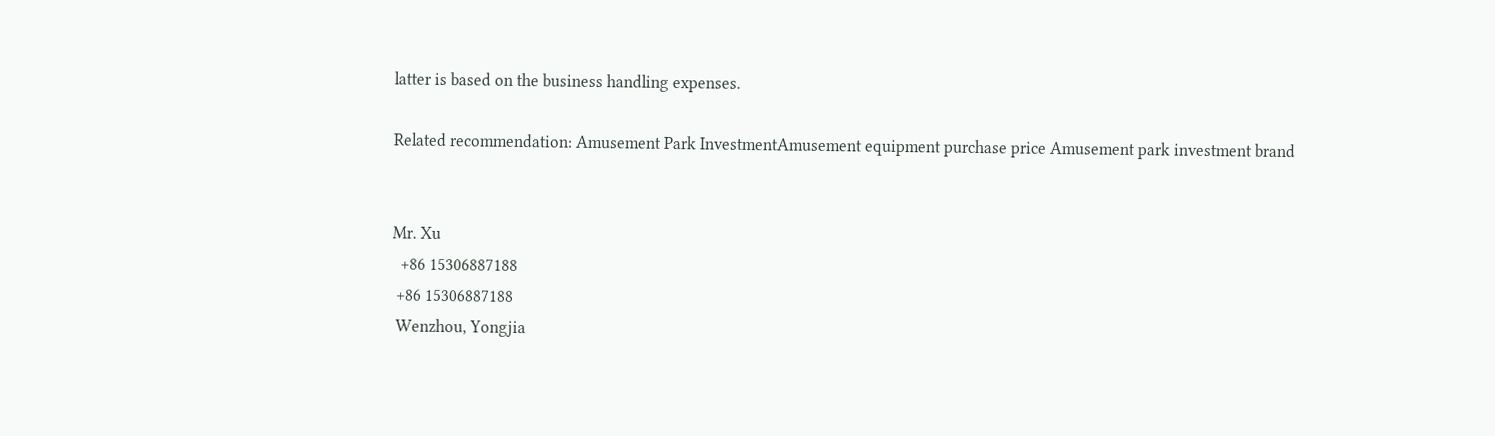latter is based on the business handling expenses.

Related recommendation: Amusement Park InvestmentAmusement equipment purchase price Amusement park investment brand


Mr. Xu
  +86 15306887188
 +86 15306887188
 Wenzhou, Yongjia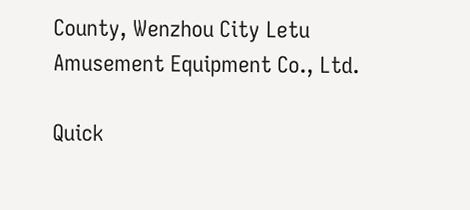County, Wenzhou City Letu Amusement Equipment Co., Ltd.

Quick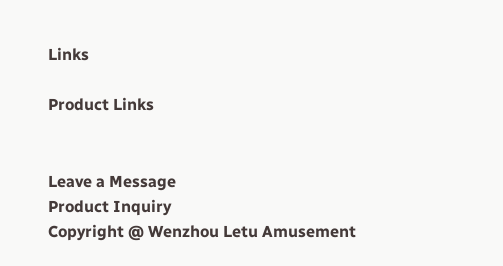Links

Product Links


Leave a Message
Product Inquiry
Copyright @ Wenzhou Letu Amusement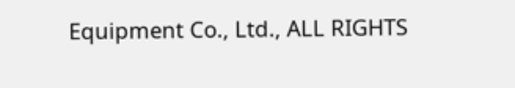Equipment Co., Ltd., ALL RIGHTS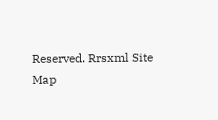Reserved. Rrsxml Site Map